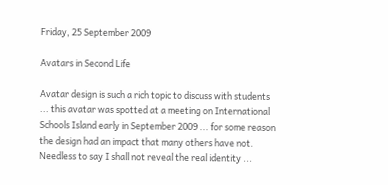Friday, 25 September 2009

Avatars in Second Life

Avatar design is such a rich topic to discuss with students ... this avatar was spotted at a meeting on International Schools Island early in September 2009 ... for some reason the design had an impact that many others have not. Needless to say I shall not reveal the real identity ...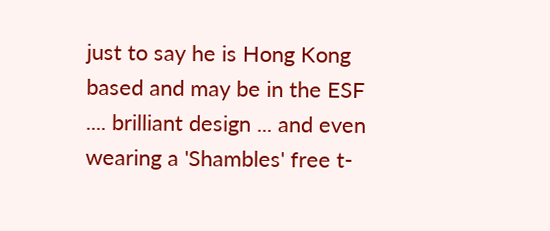just to say he is Hong Kong based and may be in the ESF .... brilliant design ... and even wearing a 'Shambles' free t-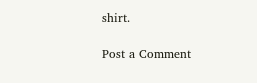shirt.

Post a Comment